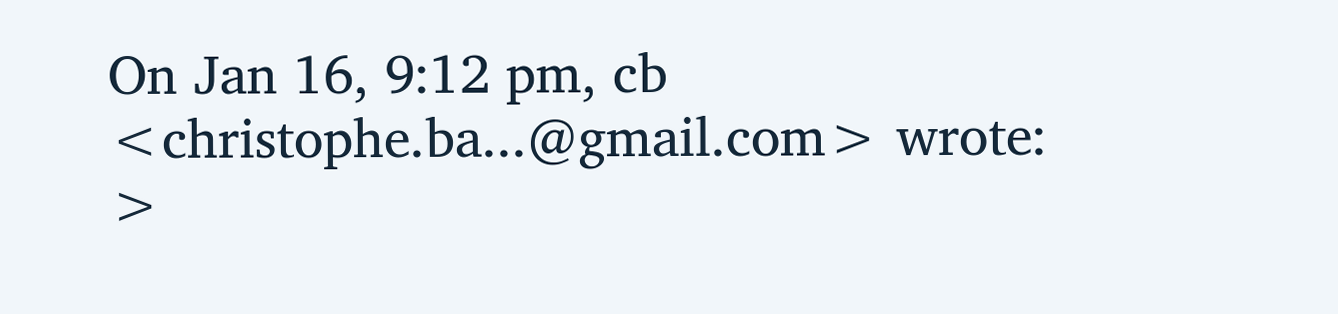On Jan 16, 9:12 pm, cb <christophe.ba...@gmail.com> wrote:
>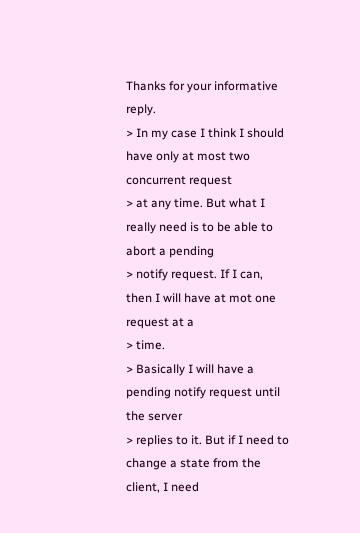Thanks for your informative reply.
> In my case I think I should have only at most two concurrent request
> at any time. But what I really need is to be able to abort a pending
> notify request. If I can, then I will have at mot one request at a
> time.
> Basically I will have a pending notify request until the server
> replies to it. But if I need to change a state from the client, I need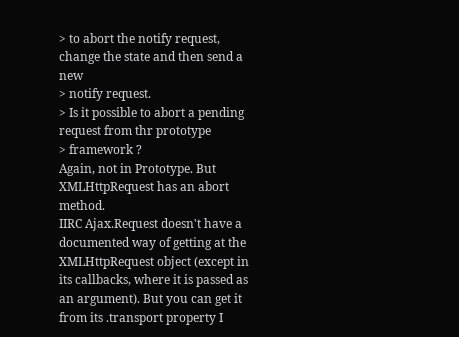> to abort the notify request, change the state and then send a new
> notify request.
> Is it possible to abort a pending request from thr prototype
> framework ?
Again, not in Prototype. But XMLHttpRequest has an abort method.
IIRC Ajax.Request doesn't have a documented way of getting at the
XMLHttpRequest object (except in its callbacks, where it is passed as
an argument). But you can get it from its .transport property I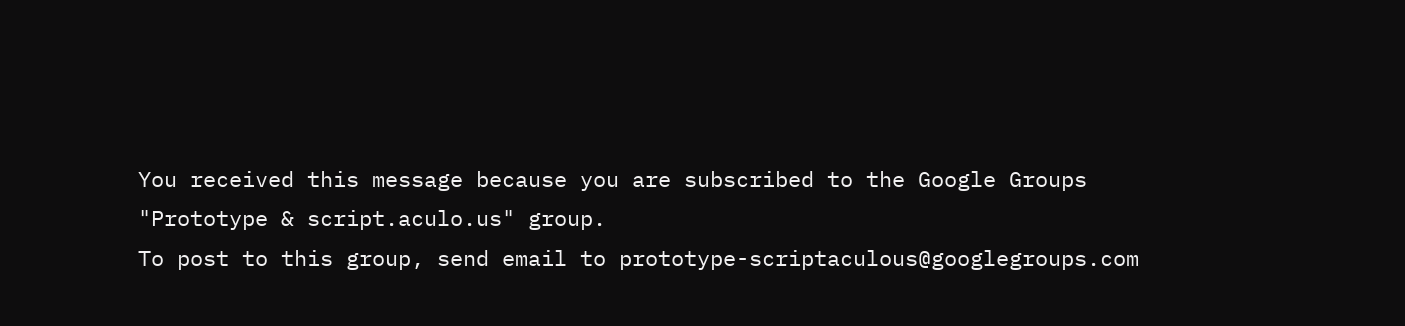You received this message because you are subscribed to the Google Groups
"Prototype & script.aculo.us" group.
To post to this group, send email to prototype-scriptaculous@googlegroups.com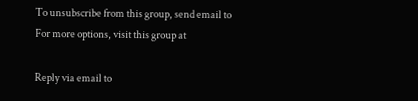To unsubscribe from this group, send email to
For more options, visit this group at

Reply via email to